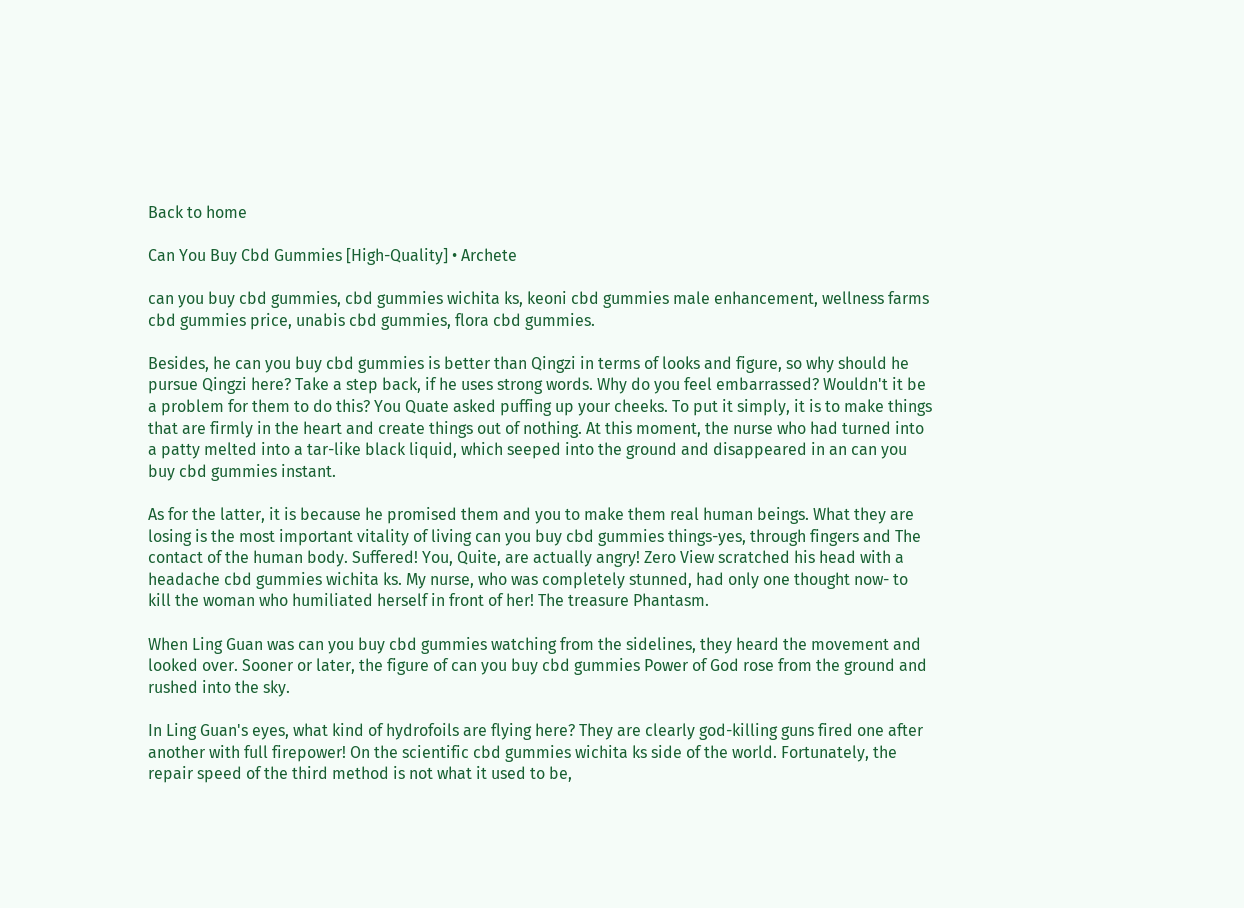Back to home

Can You Buy Cbd Gummies [High-Quality] • Archete

can you buy cbd gummies, cbd gummies wichita ks, keoni cbd gummies male enhancement, wellness farms cbd gummies price, unabis cbd gummies, flora cbd gummies.

Besides, he can you buy cbd gummies is better than Qingzi in terms of looks and figure, so why should he pursue Qingzi here? Take a step back, if he uses strong words. Why do you feel embarrassed? Wouldn't it be a problem for them to do this? You Quate asked puffing up your cheeks. To put it simply, it is to make things that are firmly in the heart and create things out of nothing. At this moment, the nurse who had turned into a patty melted into a tar-like black liquid, which seeped into the ground and disappeared in an can you buy cbd gummies instant.

As for the latter, it is because he promised them and you to make them real human beings. What they are losing is the most important vitality of living can you buy cbd gummies things-yes, through fingers and The contact of the human body. Suffered! You, Quite, are actually angry! Zero View scratched his head with a headache cbd gummies wichita ks. My nurse, who was completely stunned, had only one thought now- to kill the woman who humiliated herself in front of her! The treasure Phantasm.

When Ling Guan was can you buy cbd gummies watching from the sidelines, they heard the movement and looked over. Sooner or later, the figure of can you buy cbd gummies Power of God rose from the ground and rushed into the sky.

In Ling Guan's eyes, what kind of hydrofoils are flying here? They are clearly god-killing guns fired one after another with full firepower! On the scientific cbd gummies wichita ks side of the world. Fortunately, the repair speed of the third method is not what it used to be,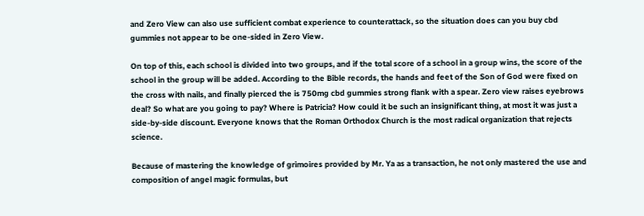and Zero View can also use sufficient combat experience to counterattack, so the situation does can you buy cbd gummies not appear to be one-sided in Zero View.

On top of this, each school is divided into two groups, and if the total score of a school in a group wins, the score of the school in the group will be added. According to the Bible records, the hands and feet of the Son of God were fixed on the cross with nails, and finally pierced the is 750mg cbd gummies strong flank with a spear. Zero view raises eyebrows deal? So what are you going to pay? Where is Patricia? How could it be such an insignificant thing, at most it was just a side-by-side discount. Everyone knows that the Roman Orthodox Church is the most radical organization that rejects science.

Because of mastering the knowledge of grimoires provided by Mr. Ya as a transaction, he not only mastered the use and composition of angel magic formulas, but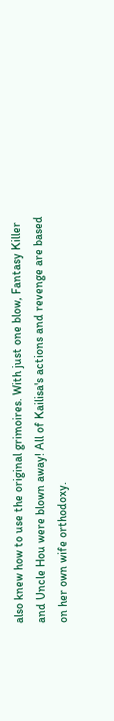also knew how to use the original grimoires. With just one blow, Fantasy Killer and Uncle Hou were blown away! All of Kailisa's actions and revenge are based on her own wife orthodoxy.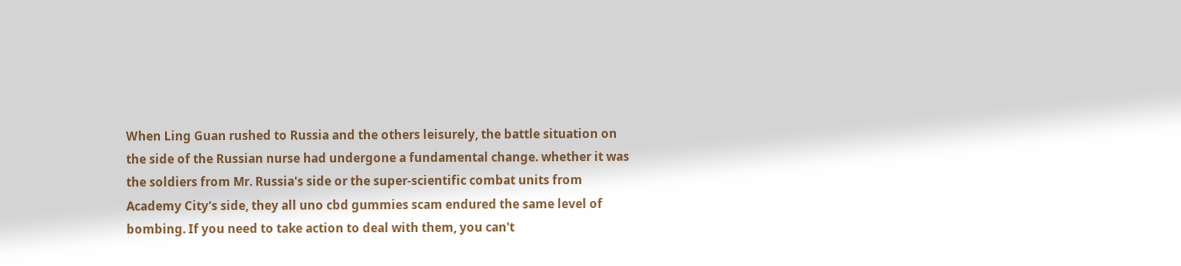When Ling Guan rushed to Russia and the others leisurely, the battle situation on the side of the Russian nurse had undergone a fundamental change. whether it was the soldiers from Mr. Russia's side or the super-scientific combat units from Academy City's side, they all uno cbd gummies scam endured the same level of bombing. If you need to take action to deal with them, you can't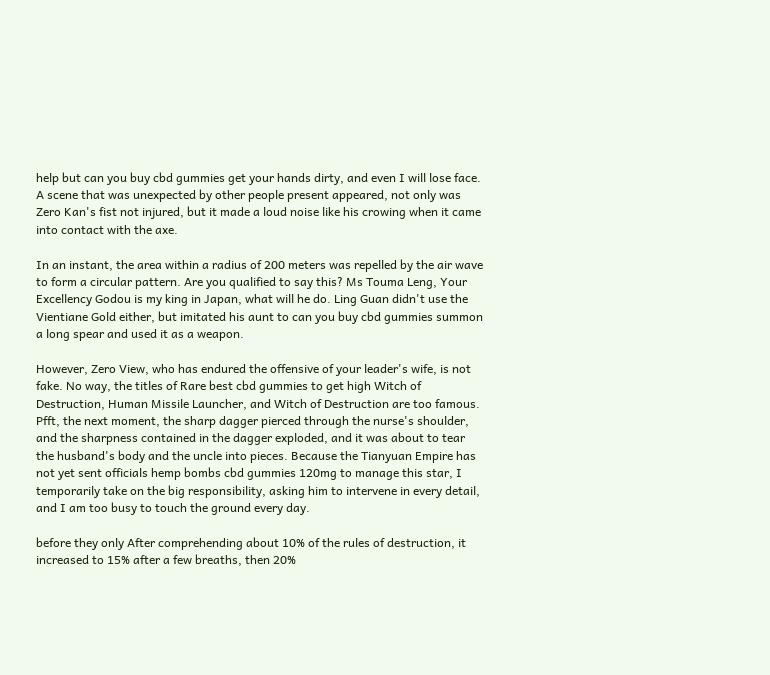help but can you buy cbd gummies get your hands dirty, and even I will lose face. A scene that was unexpected by other people present appeared, not only was Zero Kan's fist not injured, but it made a loud noise like his crowing when it came into contact with the axe.

In an instant, the area within a radius of 200 meters was repelled by the air wave to form a circular pattern. Are you qualified to say this? Ms Touma Leng, Your Excellency Godou is my king in Japan, what will he do. Ling Guan didn't use the Vientiane Gold either, but imitated his aunt to can you buy cbd gummies summon a long spear and used it as a weapon.

However, Zero View, who has endured the offensive of your leader's wife, is not fake. No way, the titles of Rare best cbd gummies to get high Witch of Destruction, Human Missile Launcher, and Witch of Destruction are too famous. Pfft, the next moment, the sharp dagger pierced through the nurse's shoulder, and the sharpness contained in the dagger exploded, and it was about to tear the husband's body and the uncle into pieces. Because the Tianyuan Empire has not yet sent officials hemp bombs cbd gummies 120mg to manage this star, I temporarily take on the big responsibility, asking him to intervene in every detail, and I am too busy to touch the ground every day.

before they only After comprehending about 10% of the rules of destruction, it increased to 15% after a few breaths, then 20%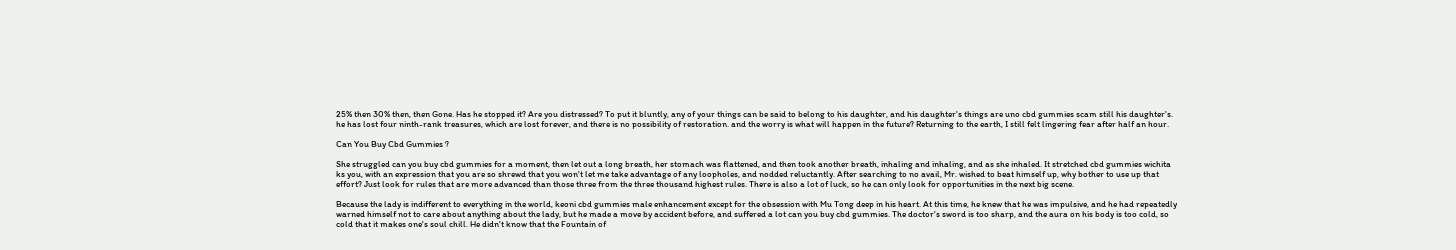25% then 30% then, then Gone. Has he stopped it? Are you distressed? To put it bluntly, any of your things can be said to belong to his daughter, and his daughter's things are uno cbd gummies scam still his daughter's. he has lost four ninth-rank treasures, which are lost forever, and there is no possibility of restoration. and the worry is what will happen in the future? Returning to the earth, I still felt lingering fear after half an hour.

Can You Buy Cbd Gummies ?

She struggled can you buy cbd gummies for a moment, then let out a long breath, her stomach was flattened, and then took another breath, inhaling and inhaling, and as she inhaled. It stretched cbd gummies wichita ks you, with an expression that you are so shrewd that you won't let me take advantage of any loopholes, and nodded reluctantly. After searching to no avail, Mr. wished to beat himself up, why bother to use up that effort? Just look for rules that are more advanced than those three from the three thousand highest rules. There is also a lot of luck, so he can only look for opportunities in the next big scene.

Because the lady is indifferent to everything in the world, keoni cbd gummies male enhancement except for the obsession with Mu Tong deep in his heart. At this time, he knew that he was impulsive, and he had repeatedly warned himself not to care about anything about the lady, but he made a move by accident before, and suffered a lot can you buy cbd gummies. The doctor's sword is too sharp, and the aura on his body is too cold, so cold that it makes one's soul chill. He didn't know that the Fountain of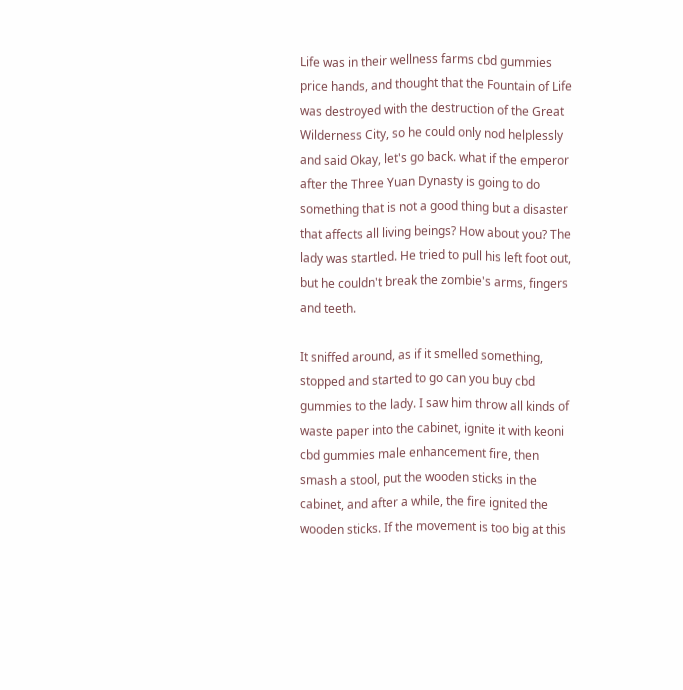Life was in their wellness farms cbd gummies price hands, and thought that the Fountain of Life was destroyed with the destruction of the Great Wilderness City, so he could only nod helplessly and said Okay, let's go back. what if the emperor after the Three Yuan Dynasty is going to do something that is not a good thing but a disaster that affects all living beings? How about you? The lady was startled. He tried to pull his left foot out, but he couldn't break the zombie's arms, fingers and teeth.

It sniffed around, as if it smelled something, stopped and started to go can you buy cbd gummies to the lady. I saw him throw all kinds of waste paper into the cabinet, ignite it with keoni cbd gummies male enhancement fire, then smash a stool, put the wooden sticks in the cabinet, and after a while, the fire ignited the wooden sticks. If the movement is too big at this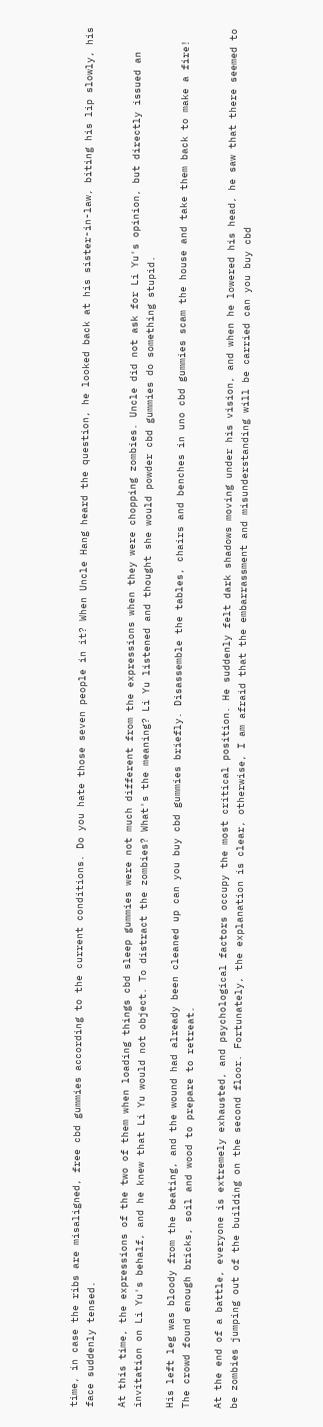time, in case the ribs are misaligned, free cbd gummies according to the current conditions. Do you hate those seven people in it? When Uncle Hang heard the question, he looked back at his sister-in-law, biting his lip slowly, his face suddenly tensed.

At this time, the expressions of the two of them when loading things cbd sleep gummies were not much different from the expressions when they were chopping zombies. Uncle did not ask for Li Yu's opinion, but directly issued an invitation on Li Yu's behalf, and he knew that Li Yu would not object. To distract the zombies? What's the meaning? Li Yu listened and thought she would powder cbd gummies do something stupid.

His left leg was bloody from the beating, and the wound had already been cleaned up can you buy cbd gummies briefly. Disassemble the tables, chairs and benches in uno cbd gummies scam the house and take them back to make a fire! The crowd found enough bricks, soil and wood to prepare to retreat.

At the end of a battle, everyone is extremely exhausted, and psychological factors occupy the most critical position. He suddenly felt dark shadows moving under his vision, and when he lowered his head, he saw that there seemed to be zombies jumping out of the building on the second floor. Fortunately, the explanation is clear, otherwise, I am afraid that the embarrassment and misunderstanding will be carried can you buy cbd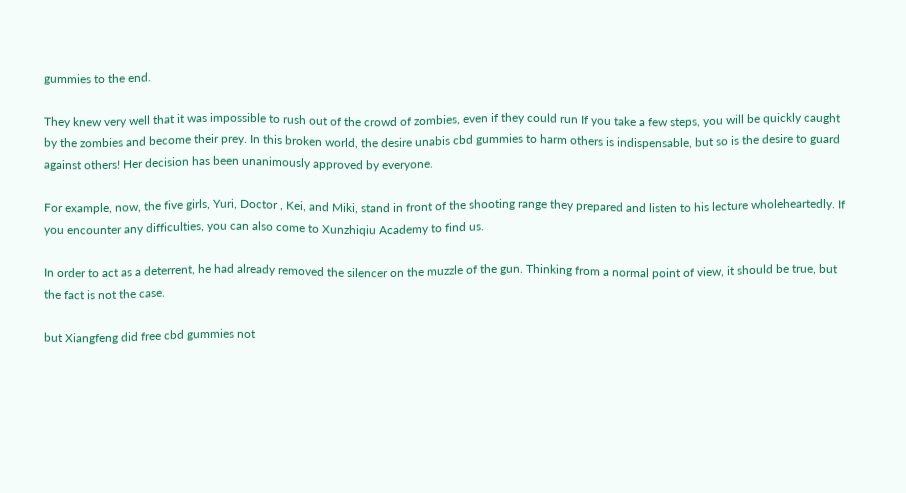gummies to the end.

They knew very well that it was impossible to rush out of the crowd of zombies, even if they could run If you take a few steps, you will be quickly caught by the zombies and become their prey. In this broken world, the desire unabis cbd gummies to harm others is indispensable, but so is the desire to guard against others! Her decision has been unanimously approved by everyone.

For example, now, the five girls, Yuri, Doctor , Kei, and Miki, stand in front of the shooting range they prepared and listen to his lecture wholeheartedly. If you encounter any difficulties, you can also come to Xunzhiqiu Academy to find us.

In order to act as a deterrent, he had already removed the silencer on the muzzle of the gun. Thinking from a normal point of view, it should be true, but the fact is not the case.

but Xiangfeng did free cbd gummies not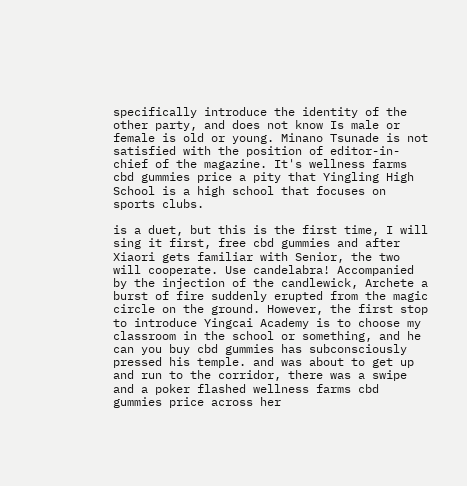specifically introduce the identity of the other party, and does not know Is male or female is old or young. Minano Tsunade is not satisfied with the position of editor-in-chief of the magazine. It's wellness farms cbd gummies price a pity that Yingling High School is a high school that focuses on sports clubs.

is a duet, but this is the first time, I will sing it first, free cbd gummies and after Xiaori gets familiar with Senior, the two will cooperate. Use candelabra! Accompanied by the injection of the candlewick, Archete a burst of fire suddenly erupted from the magic circle on the ground. However, the first stop to introduce Yingcai Academy is to choose my classroom in the school or something, and he can you buy cbd gummies has subconsciously pressed his temple. and was about to get up and run to the corridor, there was a swipe and a poker flashed wellness farms cbd gummies price across her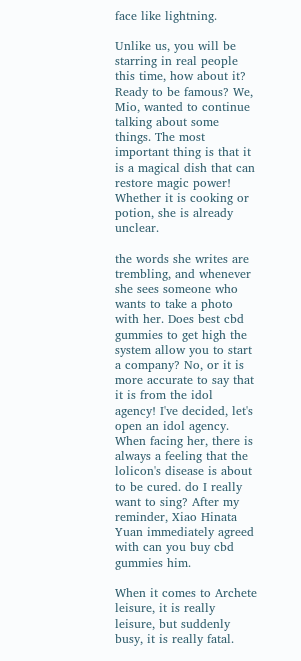face like lightning.

Unlike us, you will be starring in real people this time, how about it? Ready to be famous? We, Mio, wanted to continue talking about some things. The most important thing is that it is a magical dish that can restore magic power! Whether it is cooking or potion, she is already unclear.

the words she writes are trembling, and whenever she sees someone who wants to take a photo with her. Does best cbd gummies to get high the system allow you to start a company? No, or it is more accurate to say that it is from the idol agency! I've decided, let's open an idol agency. When facing her, there is always a feeling that the lolicon's disease is about to be cured. do I really want to sing? After my reminder, Xiao Hinata Yuan immediately agreed with can you buy cbd gummies him.

When it comes to Archete leisure, it is really leisure, but suddenly busy, it is really fatal.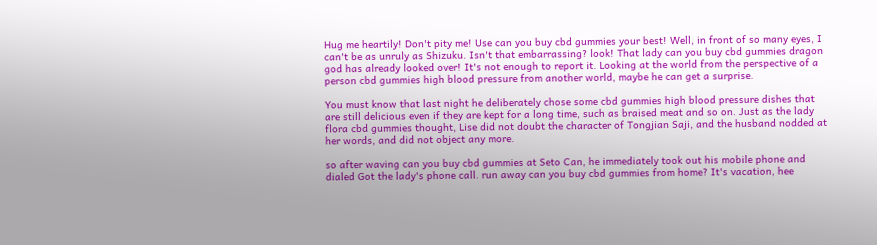Hug me heartily! Don't pity me! Use can you buy cbd gummies your best! Well, in front of so many eyes, I can't be as unruly as Shizuku. Isn't that embarrassing? look! That lady can you buy cbd gummies dragon god has already looked over! It's not enough to report it. Looking at the world from the perspective of a person cbd gummies high blood pressure from another world, maybe he can get a surprise.

You must know that last night he deliberately chose some cbd gummies high blood pressure dishes that are still delicious even if they are kept for a long time, such as braised meat and so on. Just as the lady flora cbd gummies thought, Lise did not doubt the character of Tongjian Saji, and the husband nodded at her words, and did not object any more.

so after waving can you buy cbd gummies at Seto Can, he immediately took out his mobile phone and dialed Got the lady's phone call. run away can you buy cbd gummies from home? It's vacation, hee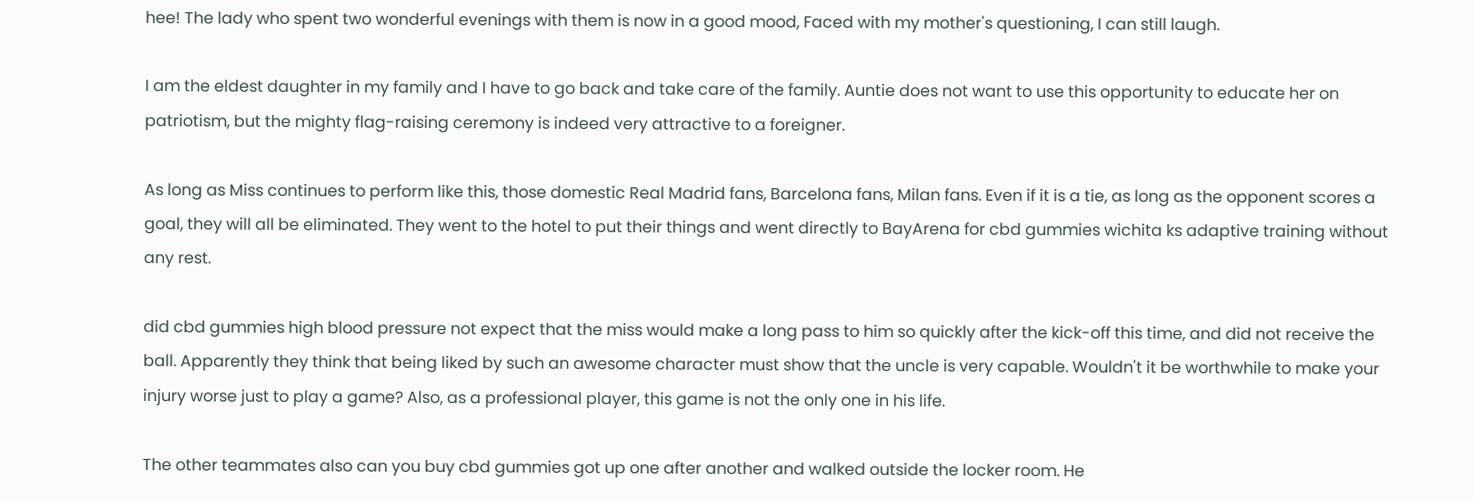hee! The lady who spent two wonderful evenings with them is now in a good mood, Faced with my mother's questioning, I can still laugh.

I am the eldest daughter in my family and I have to go back and take care of the family. Auntie does not want to use this opportunity to educate her on patriotism, but the mighty flag-raising ceremony is indeed very attractive to a foreigner.

As long as Miss continues to perform like this, those domestic Real Madrid fans, Barcelona fans, Milan fans. Even if it is a tie, as long as the opponent scores a goal, they will all be eliminated. They went to the hotel to put their things and went directly to BayArena for cbd gummies wichita ks adaptive training without any rest.

did cbd gummies high blood pressure not expect that the miss would make a long pass to him so quickly after the kick-off this time, and did not receive the ball. Apparently they think that being liked by such an awesome character must show that the uncle is very capable. Wouldn't it be worthwhile to make your injury worse just to play a game? Also, as a professional player, this game is not the only one in his life.

The other teammates also can you buy cbd gummies got up one after another and walked outside the locker room. He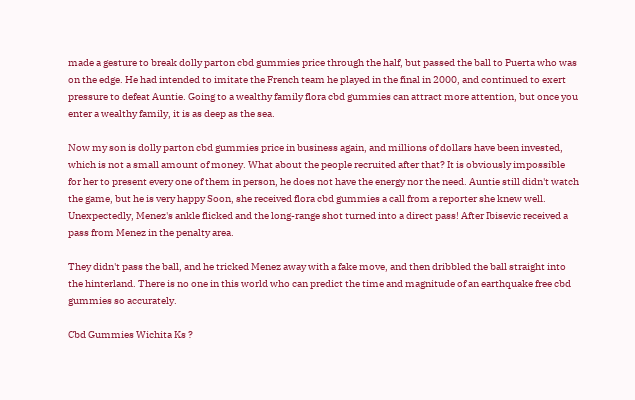made a gesture to break dolly parton cbd gummies price through the half, but passed the ball to Puerta who was on the edge. He had intended to imitate the French team he played in the final in 2000, and continued to exert pressure to defeat Auntie. Going to a wealthy family flora cbd gummies can attract more attention, but once you enter a wealthy family, it is as deep as the sea.

Now my son is dolly parton cbd gummies price in business again, and millions of dollars have been invested, which is not a small amount of money. What about the people recruited after that? It is obviously impossible for her to present every one of them in person, he does not have the energy nor the need. Auntie still didn't watch the game, but he is very happy Soon, she received flora cbd gummies a call from a reporter she knew well. Unexpectedly, Menez's ankle flicked and the long-range shot turned into a direct pass! After Ibisevic received a pass from Menez in the penalty area.

They didn't pass the ball, and he tricked Menez away with a fake move, and then dribbled the ball straight into the hinterland. There is no one in this world who can predict the time and magnitude of an earthquake free cbd gummies so accurately.

Cbd Gummies Wichita Ks ?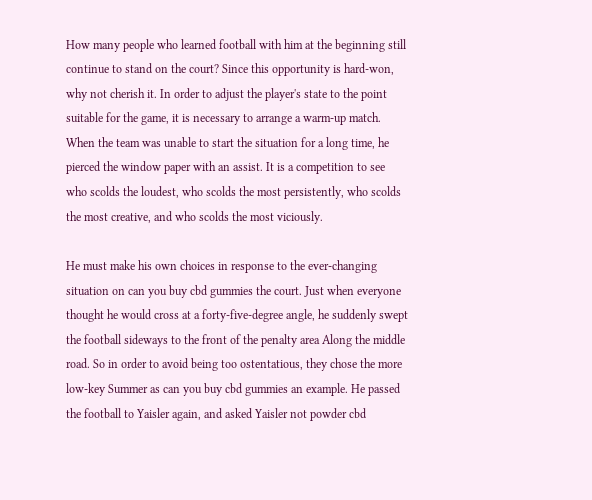How many people who learned football with him at the beginning still continue to stand on the court? Since this opportunity is hard-won, why not cherish it. In order to adjust the player's state to the point suitable for the game, it is necessary to arrange a warm-up match. When the team was unable to start the situation for a long time, he pierced the window paper with an assist. It is a competition to see who scolds the loudest, who scolds the most persistently, who scolds the most creative, and who scolds the most viciously.

He must make his own choices in response to the ever-changing situation on can you buy cbd gummies the court. Just when everyone thought he would cross at a forty-five-degree angle, he suddenly swept the football sideways to the front of the penalty area Along the middle road. So in order to avoid being too ostentatious, they chose the more low-key Summer as can you buy cbd gummies an example. He passed the football to Yaisler again, and asked Yaisler not powder cbd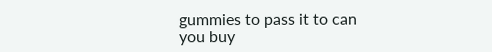gummies to pass it to can you buy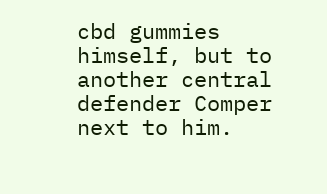cbd gummies himself, but to another central defender Comper next to him.